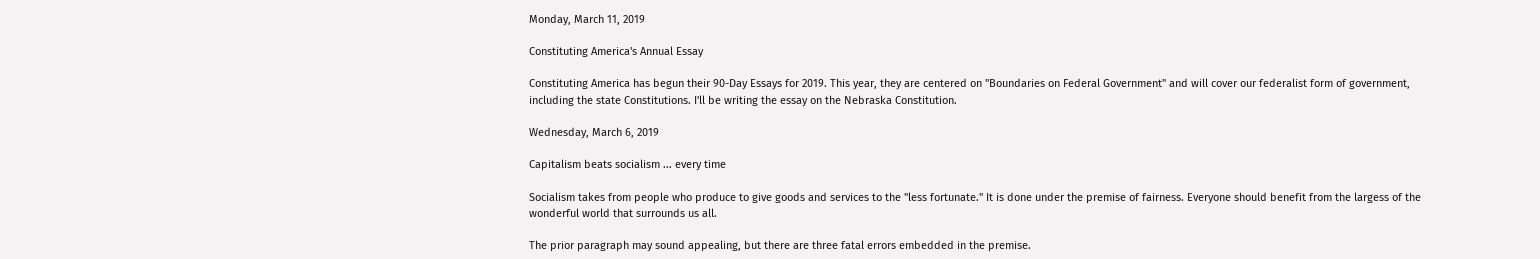Monday, March 11, 2019

Constituting America's Annual Essay

Constituting America has begun their 90-Day Essays for 2019. This year, they are centered on "Boundaries on Federal Government" and will cover our federalist form of government, including the state Constitutions. I'll be writing the essay on the Nebraska Constitution.

Wednesday, March 6, 2019

Capitalism beats socialism ... every time

Socialism takes from people who produce to give goods and services to the "less fortunate." It is done under the premise of fairness. Everyone should benefit from the largess of the wonderful world that surrounds us all.

The prior paragraph may sound appealing, but there are three fatal errors embedded in the premise.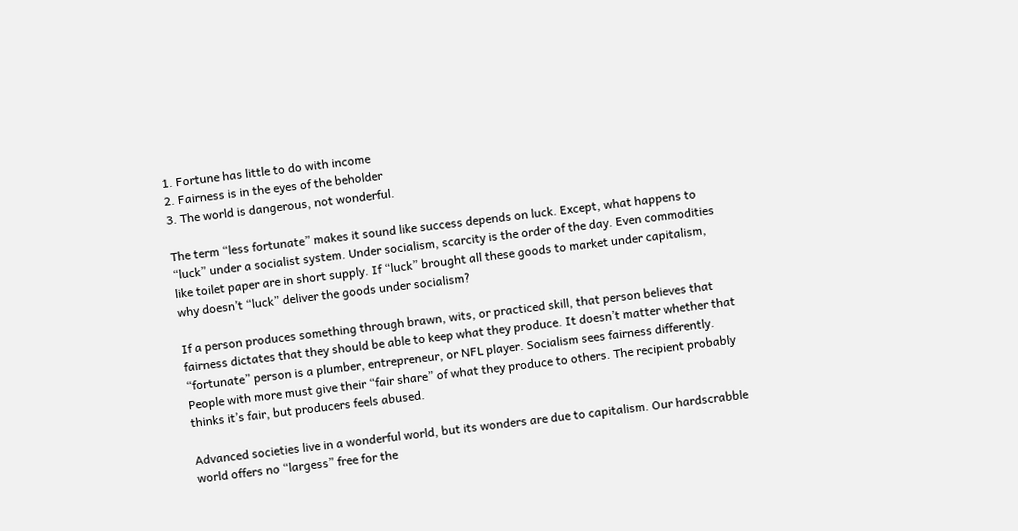1. Fortune has little to do with income
2. Fairness is in the eyes of the beholder
3. The world is dangerous, not wonderful.

The term “less fortunate” makes it sound like success depends on luck. Except, what happens to “luck” under a socialist system. Under socialism, scarcity is the order of the day. Even commodities like toilet paper are in short supply. If “luck” brought all these goods to market under capitalism, why doesn’t “luck” deliver the goods under socialism?

If a person produces something through brawn, wits, or practiced skill, that person believes that fairness dictates that they should be able to keep what they produce. It doesn’t matter whether that “fortunate” person is a plumber, entrepreneur, or NFL player. Socialism sees fairness differently. People with more must give their “fair share” of what they produce to others. The recipient probably thinks it’s fair, but producers feels abused.

Advanced societies live in a wonderful world, but its wonders are due to capitalism. Our hardscrabble world offers no “largess” free for the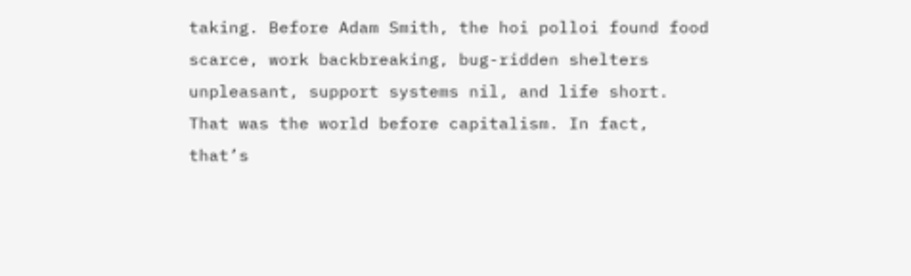taking. Before Adam Smith, the hoi polloi found food scarce, work backbreaking, bug-ridden shelters unpleasant, support systems nil, and life short. That was the world before capitalism. In fact, that’s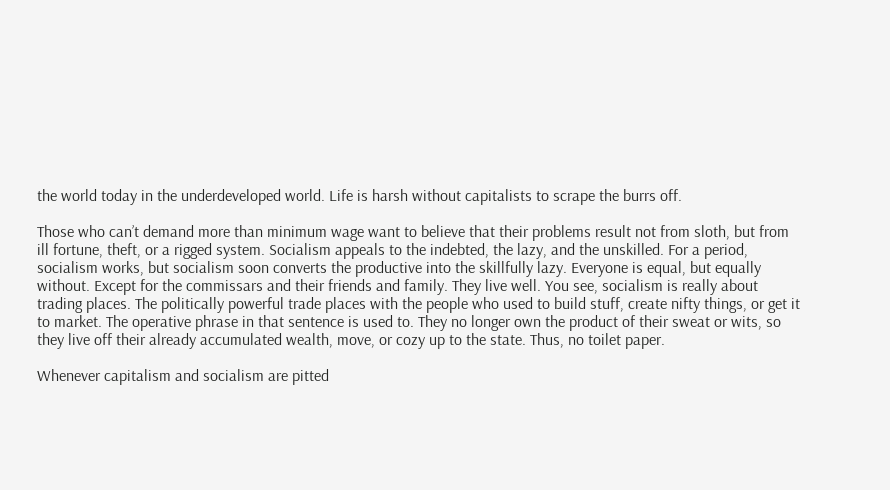the world today in the underdeveloped world. Life is harsh without capitalists to scrape the burrs off.

Those who can’t demand more than minimum wage want to believe that their problems result not from sloth, but from ill fortune, theft, or a rigged system. Socialism appeals to the indebted, the lazy, and the unskilled. For a period, socialism works, but socialism soon converts the productive into the skillfully lazy. Everyone is equal, but equally without. Except for the commissars and their friends and family. They live well. You see, socialism is really about trading places. The politically powerful trade places with the people who used to build stuff, create nifty things, or get it to market. The operative phrase in that sentence is used to. They no longer own the product of their sweat or wits, so they live off their already accumulated wealth, move, or cozy up to the state. Thus, no toilet paper.

Whenever capitalism and socialism are pitted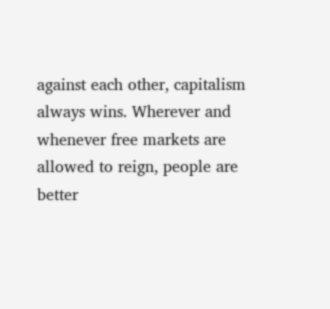against each other, capitalism always wins. Wherever and whenever free markets are allowed to reign, people are better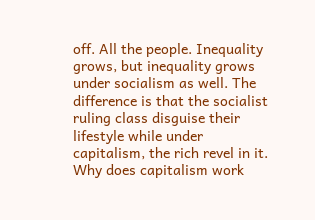off. All the people. Inequality grows, but inequality grows under socialism as well. The difference is that the socialist ruling class disguise their lifestyle while under capitalism, the rich revel in it. Why does capitalism work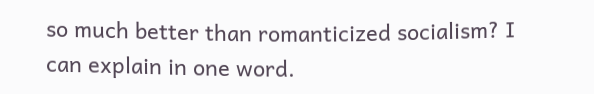so much better than romanticized socialism? I can explain in one word.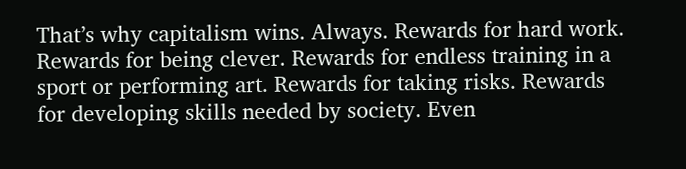That’s why capitalism wins. Always. Rewards for hard work. Rewards for being clever. Rewards for endless training in a sport or performing art. Rewards for taking risks. Rewards for developing skills needed by society. Even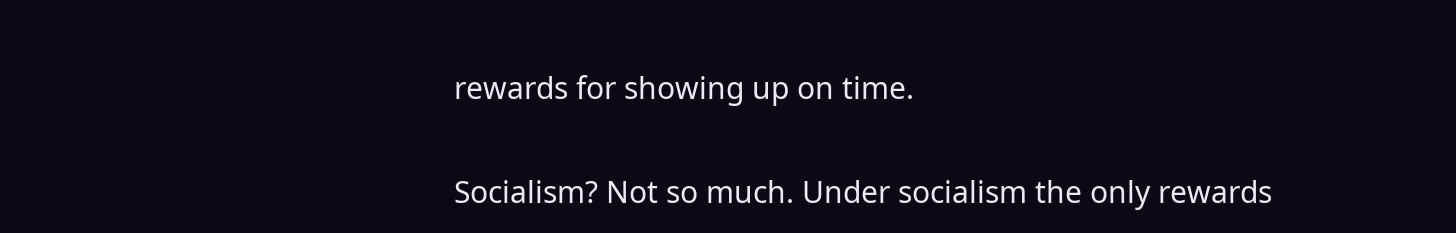rewards for showing up on time.

Socialism? Not so much. Under socialism the only rewards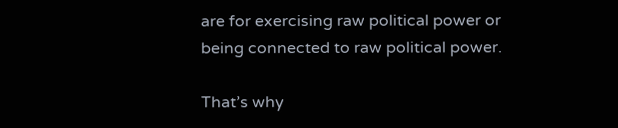are for exercising raw political power or being connected to raw political power.

That’s why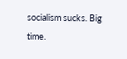socialism sucks. Big time.